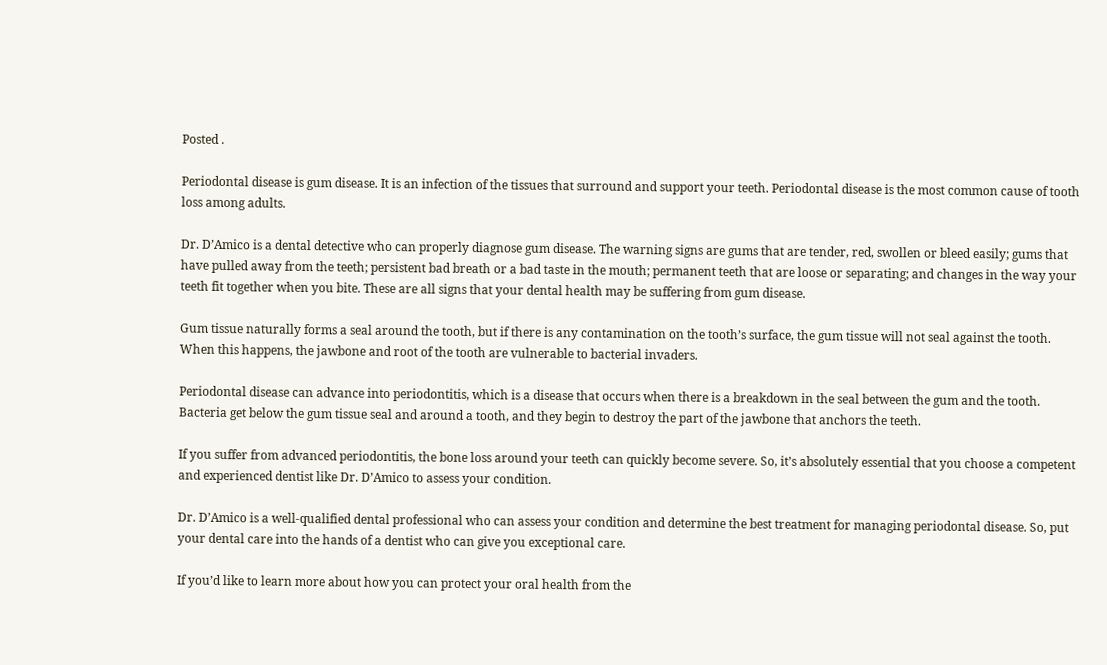Posted .

Periodontal disease is gum disease. It is an infection of the tissues that surround and support your teeth. Periodontal disease is the most common cause of tooth loss among adults.

Dr. D’Amico is a dental detective who can properly diagnose gum disease. The warning signs are gums that are tender, red, swollen or bleed easily; gums that have pulled away from the teeth; persistent bad breath or a bad taste in the mouth; permanent teeth that are loose or separating; and changes in the way your teeth fit together when you bite. These are all signs that your dental health may be suffering from gum disease.

Gum tissue naturally forms a seal around the tooth, but if there is any contamination on the tooth’s surface, the gum tissue will not seal against the tooth. When this happens, the jawbone and root of the tooth are vulnerable to bacterial invaders.

Periodontal disease can advance into periodontitis, which is a disease that occurs when there is a breakdown in the seal between the gum and the tooth. Bacteria get below the gum tissue seal and around a tooth, and they begin to destroy the part of the jawbone that anchors the teeth.

If you suffer from advanced periodontitis, the bone loss around your teeth can quickly become severe. So, it’s absolutely essential that you choose a competent and experienced dentist like Dr. D’Amico to assess your condition.

Dr. D’Amico is a well-qualified dental professional who can assess your condition and determine the best treatment for managing periodontal disease. So, put your dental care into the hands of a dentist who can give you exceptional care.

If you’d like to learn more about how you can protect your oral health from the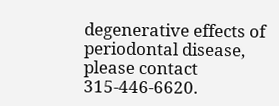degenerative effects of periodontal disease, please contact 315-446-6620.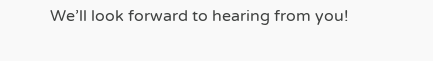We’ll look forward to hearing from you!